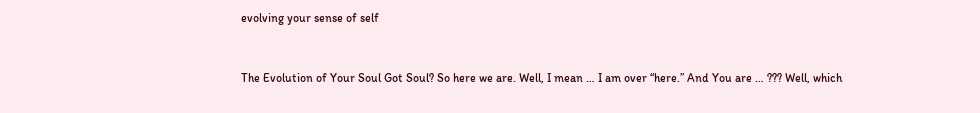evolving your sense of self


The Evolution of Your Soul Got Soul? So here we are. Well, I mean … I am over “here.” And You are … ??? Well, which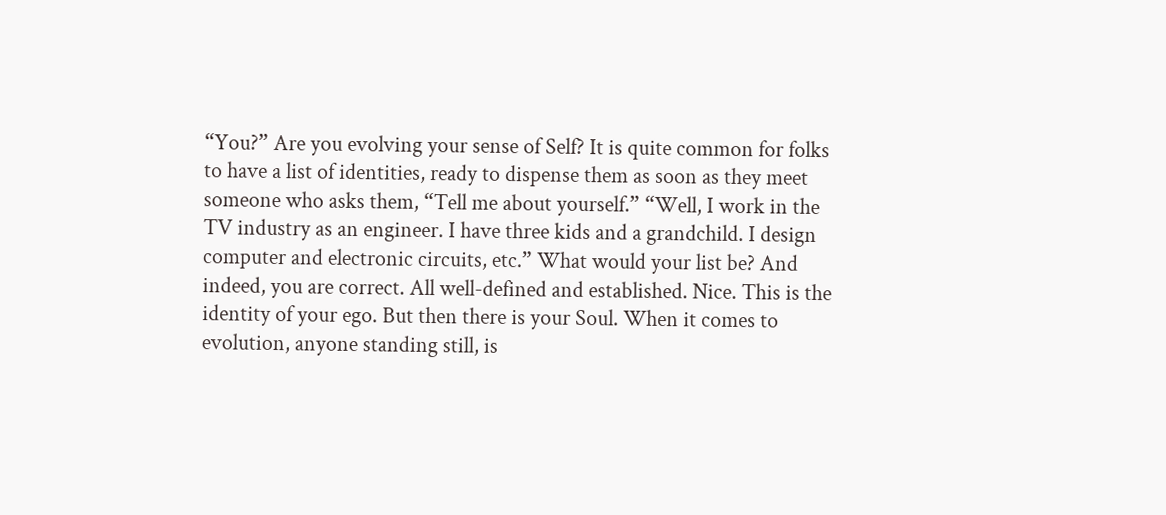“You?” Are you evolving your sense of Self? It is quite common for folks to have a list of identities, ready to dispense them as soon as they meet someone who asks them, “Tell me about yourself.” “Well, I work in the TV industry as an engineer. I have three kids and a grandchild. I design computer and electronic circuits, etc.” What would your list be? And indeed, you are correct. All well-defined and established. Nice. This is the identity of your ego. But then there is your Soul. When it comes to evolution, anyone standing still, is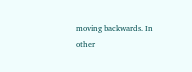moving backwards. In other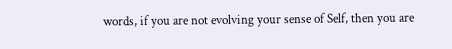words, if you are not evolving your sense of Self, then you are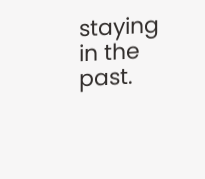staying in the past.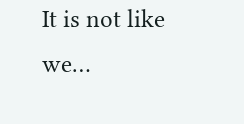It is not like we…